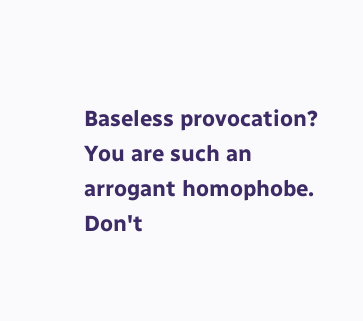Baseless provocation? You are such an arrogant homophobe. Don't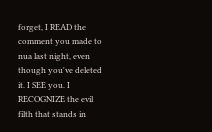forget, I READ the comment you made to nua last night, even though you've deleted it. I SEE you. I RECOGNIZE the evil filth that stands in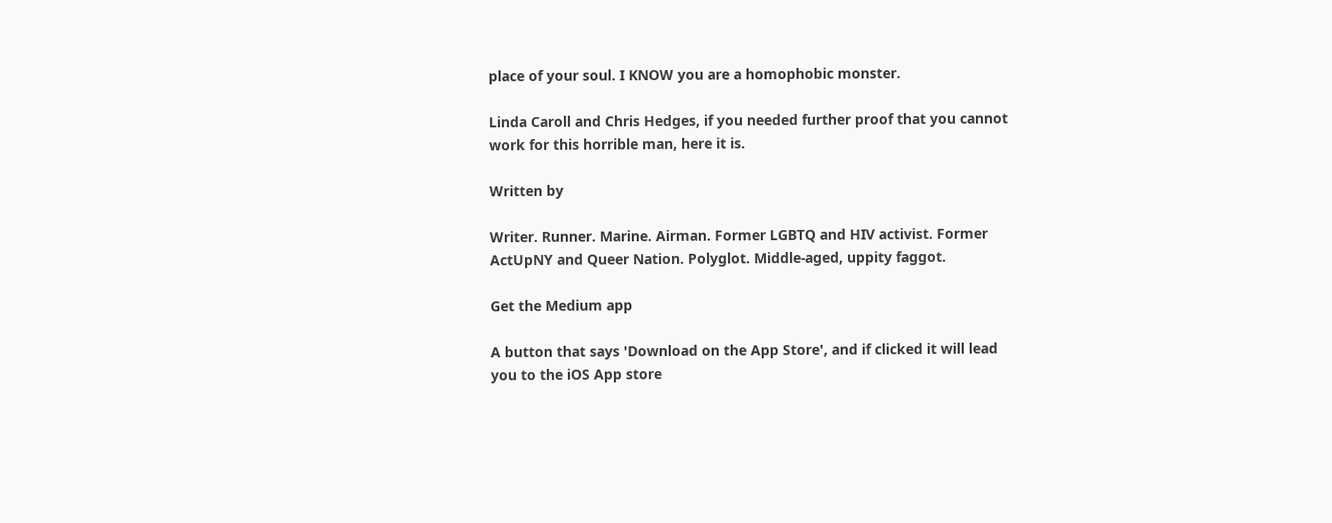place of your soul. I KNOW you are a homophobic monster.

Linda Caroll and Chris Hedges, if you needed further proof that you cannot work for this horrible man, here it is.

Written by

Writer. Runner. Marine. Airman. Former LGBTQ and HIV activist. Former ActUpNY and Queer Nation. Polyglot. Middle-aged, uppity faggot.

Get the Medium app

A button that says 'Download on the App Store', and if clicked it will lead you to the iOS App store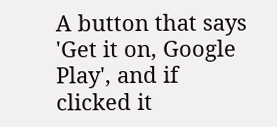A button that says 'Get it on, Google Play', and if clicked it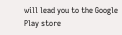will lead you to the Google Play store